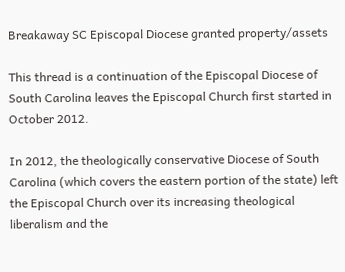Breakaway SC Episcopal Diocese granted property/assets

This thread is a continuation of the Episcopal Diocese of South Carolina leaves the Episcopal Church first started in October 2012.

In 2012, the theologically conservative Diocese of South Carolina (which covers the eastern portion of the state) left the Episcopal Church over its increasing theological liberalism and the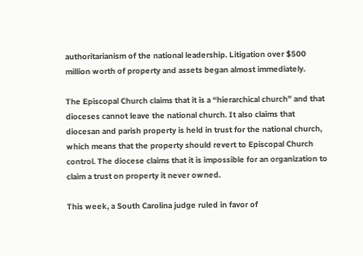authoritarianism of the national leadership. Litigation over $500 million worth of property and assets began almost immediately.

The Episcopal Church claims that it is a “hierarchical church” and that dioceses cannot leave the national church. It also claims that diocesan and parish property is held in trust for the national church, which means that the property should revert to Episcopal Church control. The diocese claims that it is impossible for an organization to claim a trust on property it never owned.

This week, a South Carolina judge ruled in favor of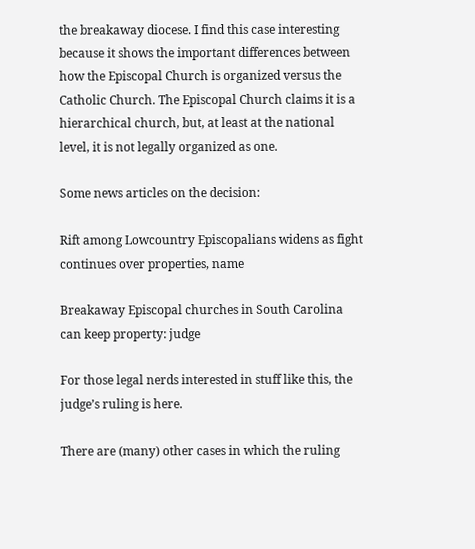the breakaway diocese. I find this case interesting because it shows the important differences between how the Episcopal Church is organized versus the Catholic Church. The Episcopal Church claims it is a hierarchical church, but, at least at the national level, it is not legally organized as one.

Some news articles on the decision:

Rift among Lowcountry Episcopalians widens as fight continues over properties, name

Breakaway Episcopal churches in South Carolina can keep property: judge

For those legal nerds interested in stuff like this, the judge’s ruling is here.

There are (many) other cases in which the ruling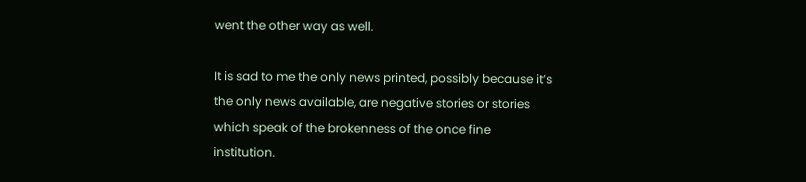went the other way as well.

It is sad to me the only news printed, possibly because it’s the only news available, are negative stories or stories which speak of the brokenness of the once fine institution.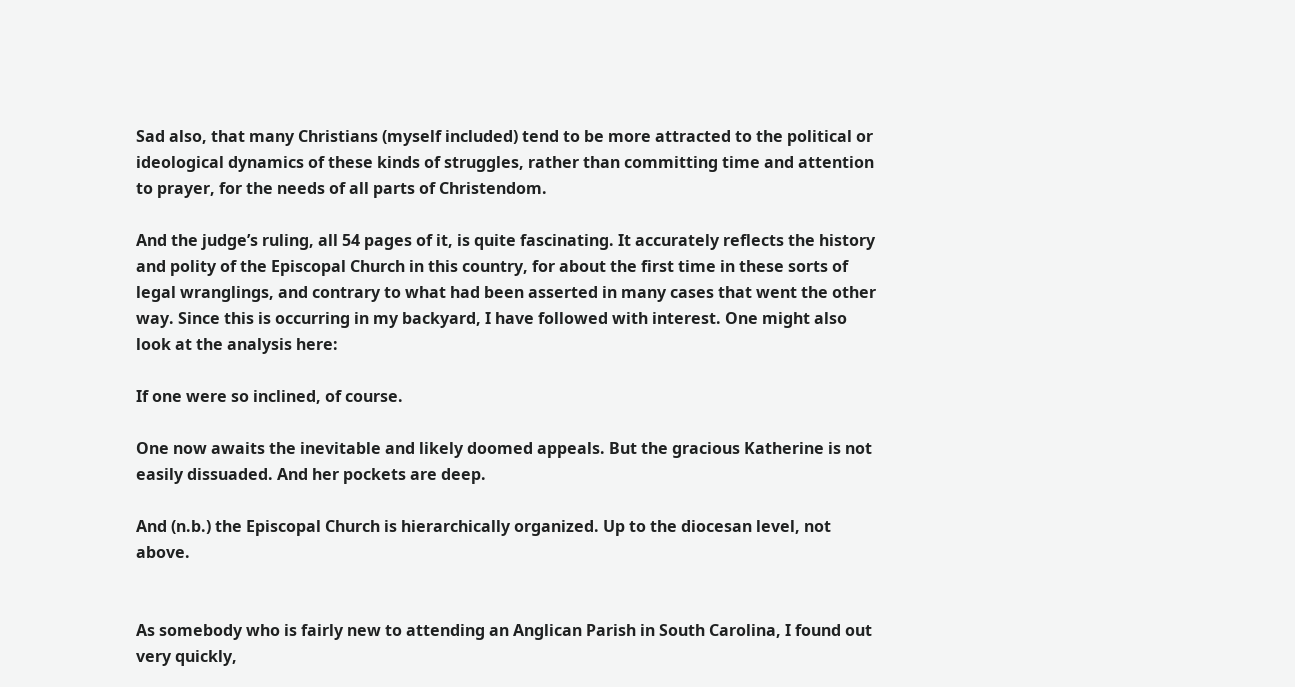Sad also, that many Christians (myself included) tend to be more attracted to the political or ideological dynamics of these kinds of struggles, rather than committing time and attention to prayer, for the needs of all parts of Christendom.

And the judge’s ruling, all 54 pages of it, is quite fascinating. It accurately reflects the history and polity of the Episcopal Church in this country, for about the first time in these sorts of legal wranglings, and contrary to what had been asserted in many cases that went the other way. Since this is occurring in my backyard, I have followed with interest. One might also look at the analysis here:

If one were so inclined, of course.

One now awaits the inevitable and likely doomed appeals. But the gracious Katherine is not easily dissuaded. And her pockets are deep.

And (n.b.) the Episcopal Church is hierarchically organized. Up to the diocesan level, not above.


As somebody who is fairly new to attending an Anglican Parish in South Carolina, I found out very quickly,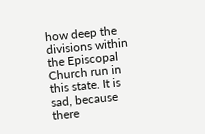how deep the divisions within the Episcopal Church run in this state. It is sad, because there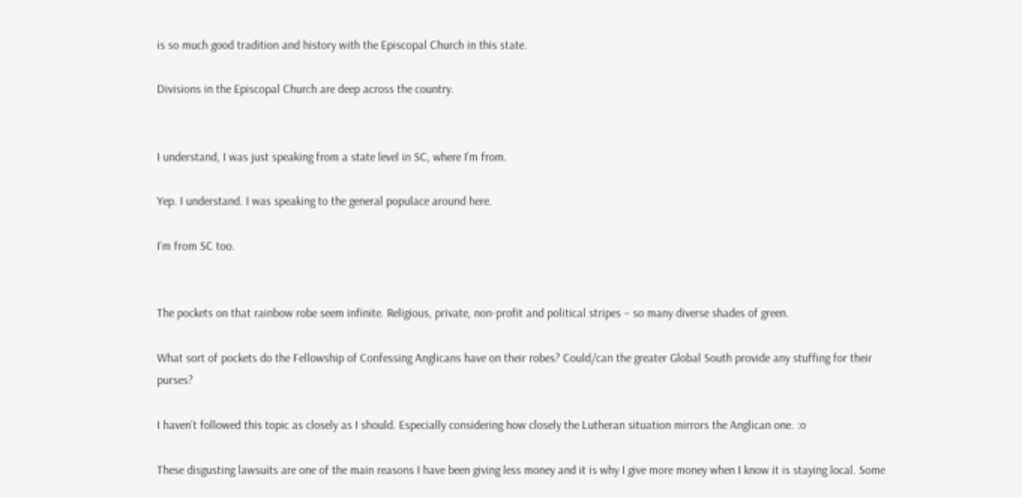is so much good tradition and history with the Episcopal Church in this state.

Divisions in the Episcopal Church are deep across the country.


I understand, I was just speaking from a state level in SC, where I’m from.

Yep. I understand. I was speaking to the general populace around here.

I’m from SC too.


The pockets on that rainbow robe seem infinite. Religious, private, non-profit and political stripes – so many diverse shades of green.

What sort of pockets do the Fellowship of Confessing Anglicans have on their robes? Could/can the greater Global South provide any stuffing for their purses?

I haven’t followed this topic as closely as I should. Especially considering how closely the Lutheran situation mirrors the Anglican one. :o

These disgusting lawsuits are one of the main reasons I have been giving less money and it is why I give more money when I know it is staying local. Some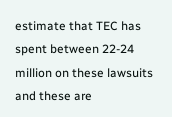estimate that TEC has spent between 22-24 million on these lawsuits and these are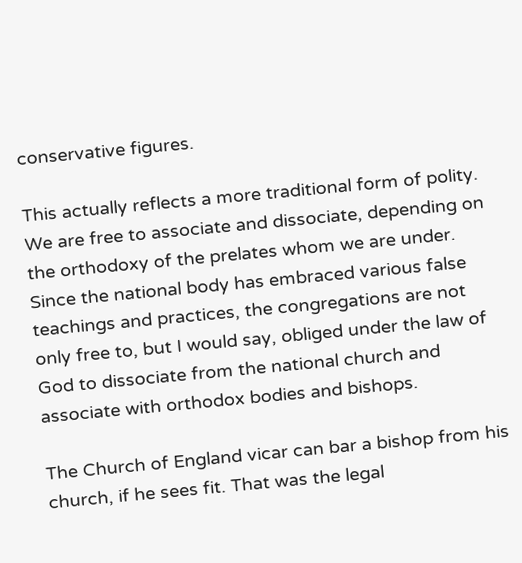conservative figures.

This actually reflects a more traditional form of polity. We are free to associate and dissociate, depending on the orthodoxy of the prelates whom we are under. Since the national body has embraced various false teachings and practices, the congregations are not only free to, but I would say, obliged under the law of God to dissociate from the national church and associate with orthodox bodies and bishops.

The Church of England vicar can bar a bishop from his church, if he sees fit. That was the legal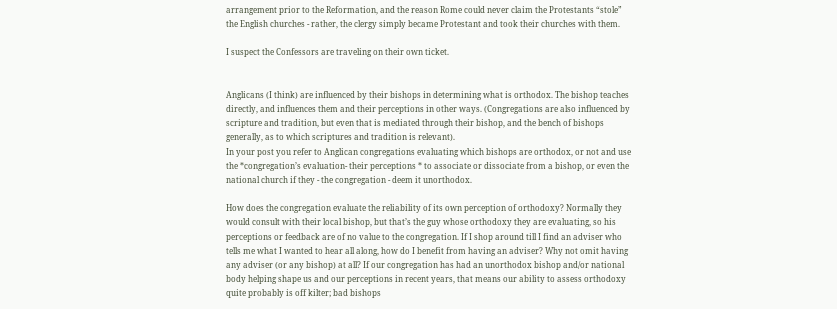arrangement prior to the Reformation, and the reason Rome could never claim the Protestants “stole” the English churches - rather, the clergy simply became Protestant and took their churches with them.

I suspect the Confessors are traveling on their own ticket.


Anglicans (I think) are influenced by their bishops in determining what is orthodox. The bishop teaches directly, and influences them and their perceptions in other ways. (Congregations are also influenced by scripture and tradition, but even that is mediated through their bishop, and the bench of bishops generally, as to which scriptures and tradition is relevant).
In your post you refer to Anglican congregations evaluating which bishops are orthodox, or not and use the *congregation’s evaluation- their perceptions * to associate or dissociate from a bishop, or even the national church if they - the congregation - deem it unorthodox.

How does the congregation evaluate the reliability of its own perception of orthodoxy? Normally they would consult with their local bishop, but that’s the guy whose orthodoxy they are evaluating, so his perceptions or feedback are of no value to the congregation. If I shop around till I find an adviser who tells me what I wanted to hear all along, how do I benefit from having an adviser? Why not omit having any adviser (or any bishop) at all? If our congregation has had an unorthodox bishop and/or national body helping shape us and our perceptions in recent years, that means our ability to assess orthodoxy quite probably is off kilter; bad bishops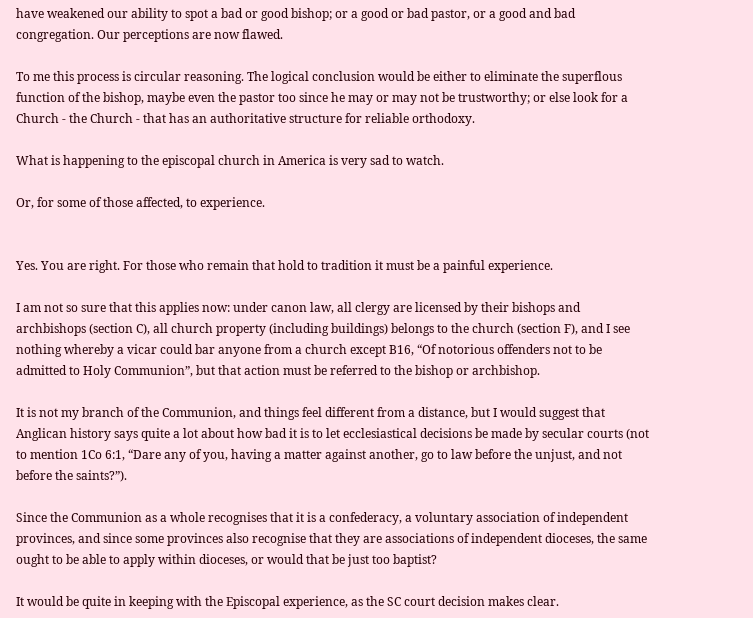have weakened our ability to spot a bad or good bishop; or a good or bad pastor, or a good and bad congregation. Our perceptions are now flawed.

To me this process is circular reasoning. The logical conclusion would be either to eliminate the superflous function of the bishop, maybe even the pastor too since he may or may not be trustworthy; or else look for a Church - the Church - that has an authoritative structure for reliable orthodoxy.

What is happening to the episcopal church in America is very sad to watch.

Or, for some of those affected, to experience.


Yes. You are right. For those who remain that hold to tradition it must be a painful experience.

I am not so sure that this applies now: under canon law, all clergy are licensed by their bishops and archbishops (section C), all church property (including buildings) belongs to the church (section F), and I see nothing whereby a vicar could bar anyone from a church except B16, “Of notorious offenders not to be admitted to Holy Communion”, but that action must be referred to the bishop or archbishop.

It is not my branch of the Communion, and things feel different from a distance, but I would suggest that Anglican history says quite a lot about how bad it is to let ecclesiastical decisions be made by secular courts (not to mention 1Co 6:1, “Dare any of you, having a matter against another, go to law before the unjust, and not before the saints?”).

Since the Communion as a whole recognises that it is a confederacy, a voluntary association of independent provinces, and since some provinces also recognise that they are associations of independent dioceses, the same ought to be able to apply within dioceses, or would that be just too baptist?

It would be quite in keeping with the Episcopal experience, as the SC court decision makes clear.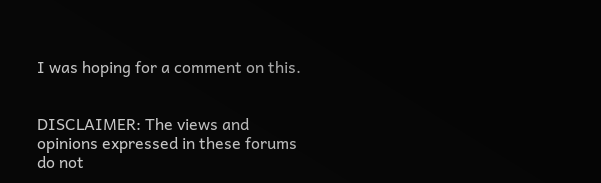I was hoping for a comment on this.


DISCLAIMER: The views and opinions expressed in these forums do not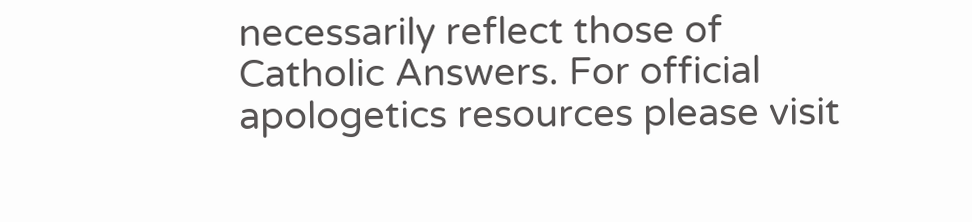necessarily reflect those of Catholic Answers. For official apologetics resources please visit